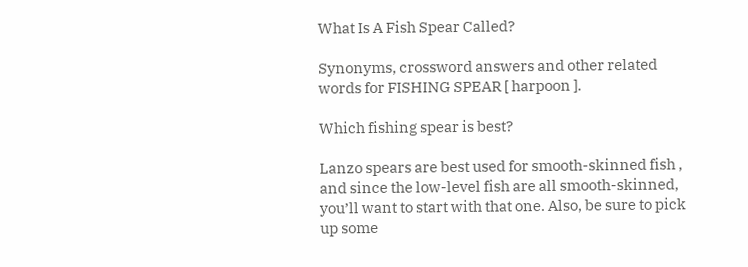What Is A Fish Spear Called?

Synonyms, crossword answers and other related words for FISHING SPEAR [ harpoon ].

Which fishing spear is best?

Lanzo spears are best used for smooth-skinned fish , and since the low-level fish are all smooth-skinned, you’ll want to start with that one. Also, be sure to pick up some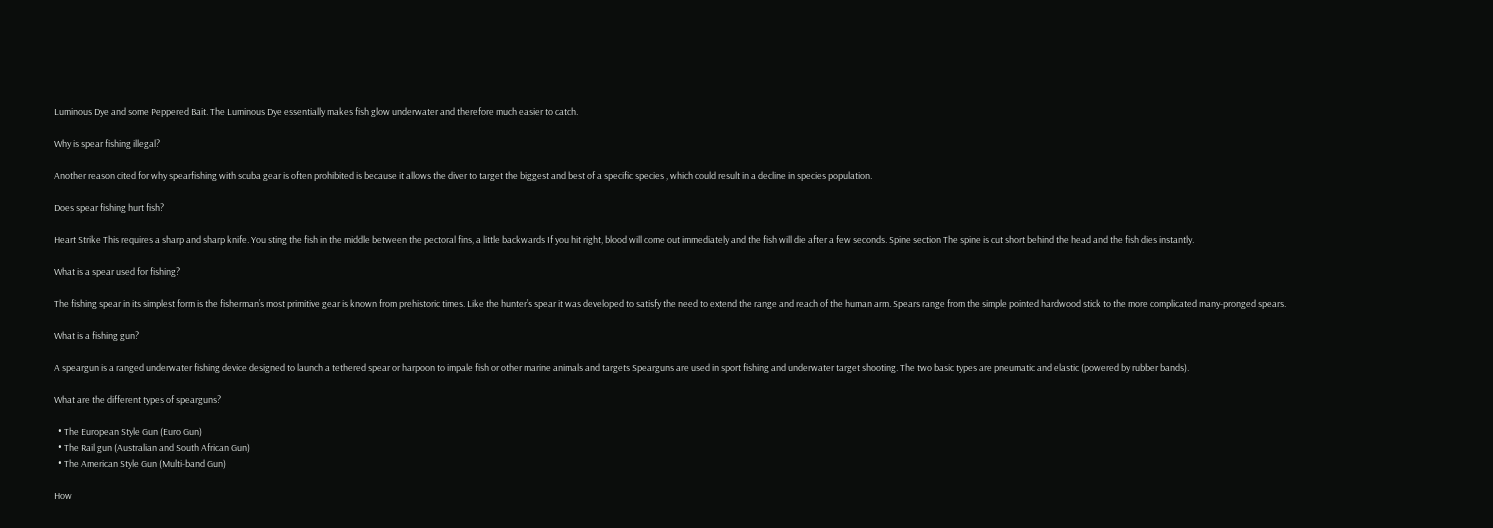Luminous Dye and some Peppered Bait. The Luminous Dye essentially makes fish glow underwater and therefore much easier to catch.

Why is spear fishing illegal?

Another reason cited for why spearfishing with scuba gear is often prohibited is because it allows the diver to target the biggest and best of a specific species , which could result in a decline in species population.

Does spear fishing hurt fish?

Heart Strike This requires a sharp and sharp knife. You sting the fish in the middle between the pectoral fins, a little backwards If you hit right, blood will come out immediately and the fish will die after a few seconds. Spine section The spine is cut short behind the head and the fish dies instantly.

What is a spear used for fishing?

The fishing spear in its simplest form is the fisherman’s most primitive gear is known from prehistoric times. Like the hunter’s spear it was developed to satisfy the need to extend the range and reach of the human arm. Spears range from the simple pointed hardwood stick to the more complicated many-pronged spears.

What is a fishing gun?

A speargun is a ranged underwater fishing device designed to launch a tethered spear or harpoon to impale fish or other marine animals and targets Spearguns are used in sport fishing and underwater target shooting. The two basic types are pneumatic and elastic (powered by rubber bands).

What are the different types of spearguns?

  • The European Style Gun (Euro Gun)
  • The Rail gun (Australian and South African Gun)
  • The American Style Gun (Multi-band Gun)

How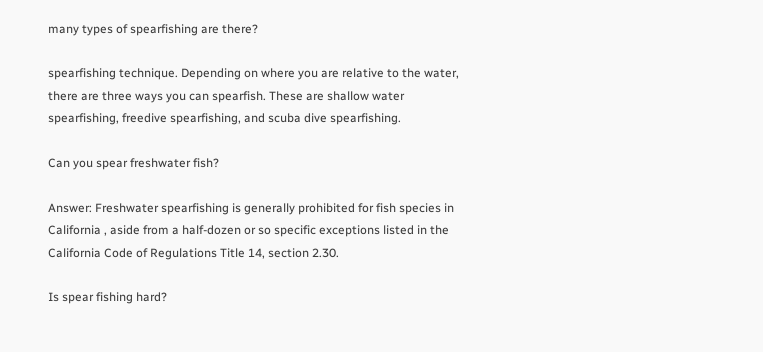many types of spearfishing are there?

spearfishing technique. Depending on where you are relative to the water, there are three ways you can spearfish. These are shallow water spearfishing, freedive spearfishing, and scuba dive spearfishing.

Can you spear freshwater fish?

Answer: Freshwater spearfishing is generally prohibited for fish species in California , aside from a half-dozen or so specific exceptions listed in the California Code of Regulations Title 14, section 2.30.

Is spear fishing hard?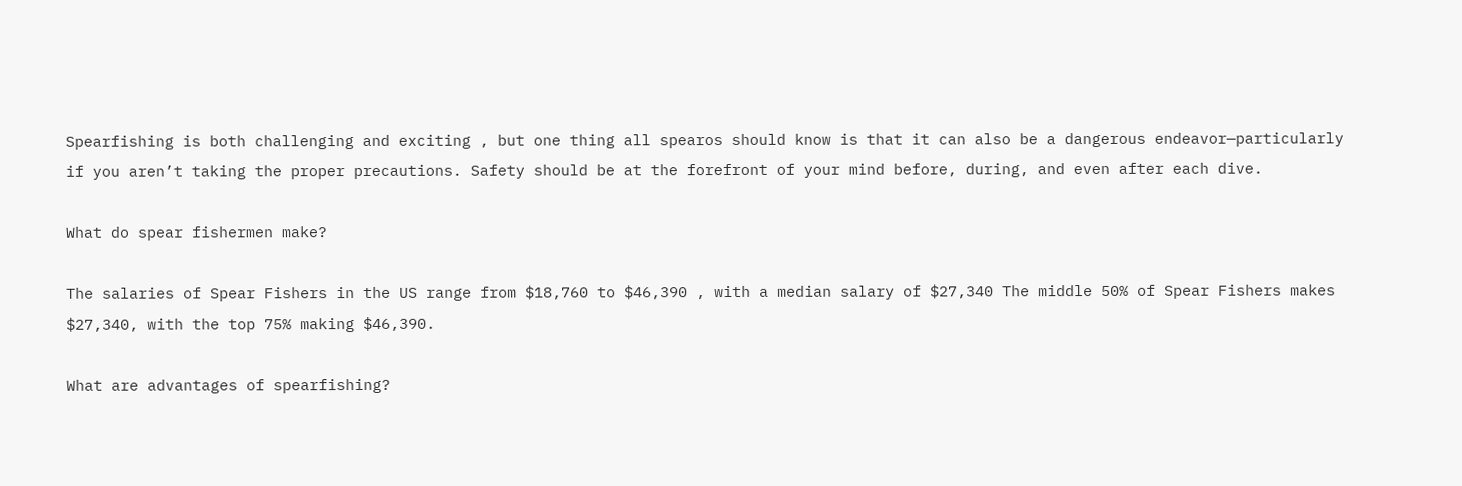Spearfishing is both challenging and exciting , but one thing all spearos should know is that it can also be a dangerous endeavor—particularly if you aren’t taking the proper precautions. Safety should be at the forefront of your mind before, during, and even after each dive.

What do spear fishermen make?

The salaries of Spear Fishers in the US range from $18,760 to $46,390 , with a median salary of $27,340 The middle 50% of Spear Fishers makes $27,340, with the top 75% making $46,390.

What are advantages of spearfishing?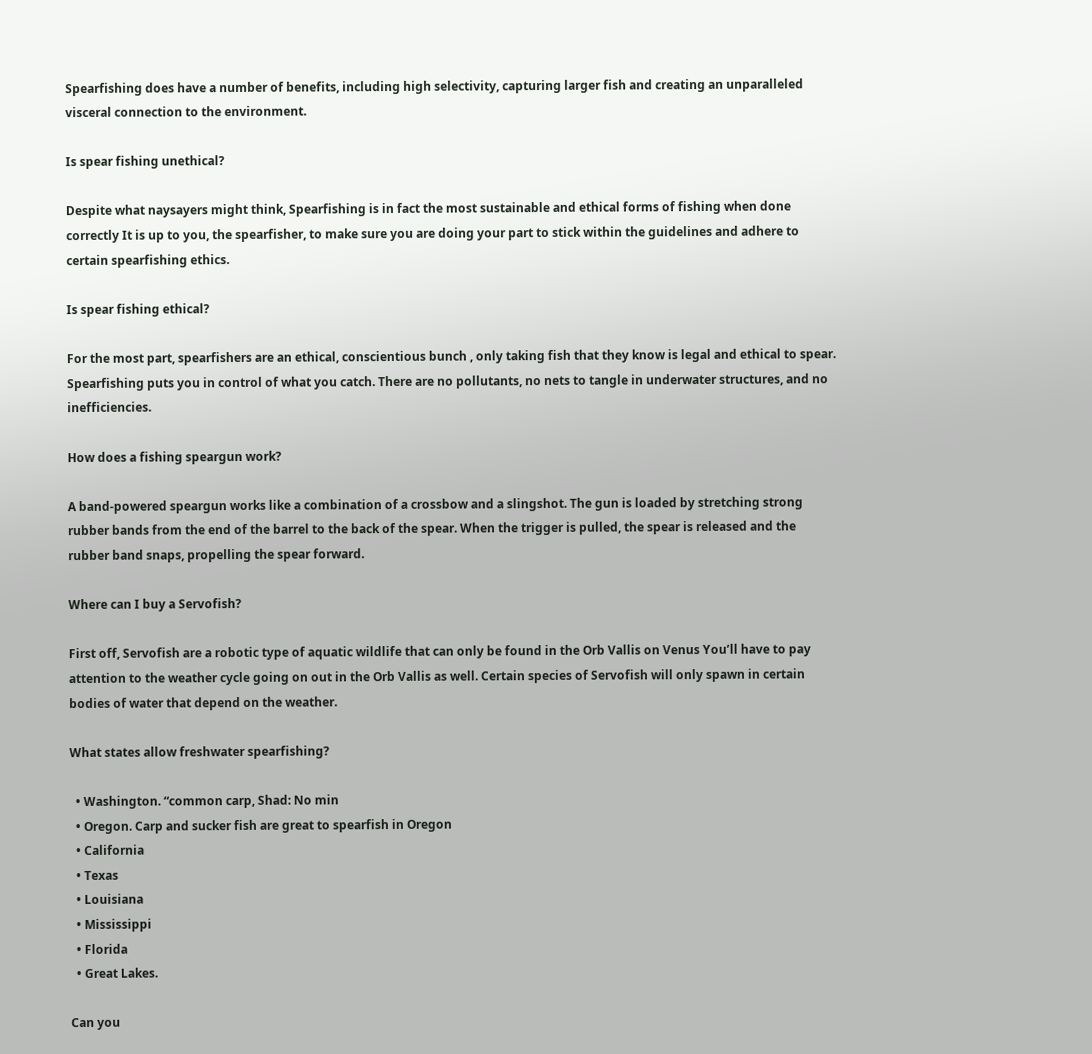Spearfishing does have a number of benefits, including high selectivity, capturing larger fish and creating an unparalleled visceral connection to the environment.

Is spear fishing unethical?

Despite what naysayers might think, Spearfishing is in fact the most sustainable and ethical forms of fishing when done correctly It is up to you, the spearfisher, to make sure you are doing your part to stick within the guidelines and adhere to certain spearfishing ethics.

Is spear fishing ethical?

For the most part, spearfishers are an ethical, conscientious bunch , only taking fish that they know is legal and ethical to spear. Spearfishing puts you in control of what you catch. There are no pollutants, no nets to tangle in underwater structures, and no inefficiencies.

How does a fishing speargun work?

A band-powered speargun works like a combination of a crossbow and a slingshot. The gun is loaded by stretching strong rubber bands from the end of the barrel to the back of the spear. When the trigger is pulled, the spear is released and the rubber band snaps, propelling the spear forward.

Where can I buy a Servofish?

First off, Servofish are a robotic type of aquatic wildlife that can only be found in the Orb Vallis on Venus You’ll have to pay attention to the weather cycle going on out in the Orb Vallis as well. Certain species of Servofish will only spawn in certain bodies of water that depend on the weather.

What states allow freshwater spearfishing?

  • Washington. “common carp, Shad: No min
  • Oregon. Carp and sucker fish are great to spearfish in Oregon
  • California
  • Texas
  • Louisiana
  • Mississippi
  • Florida
  • Great Lakes.

Can you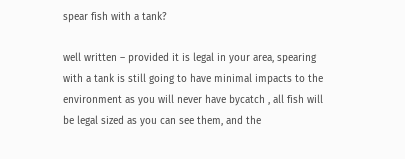spear fish with a tank?

well written – provided it is legal in your area, spearing with a tank is still going to have minimal impacts to the environment as you will never have bycatch , all fish will be legal sized as you can see them, and the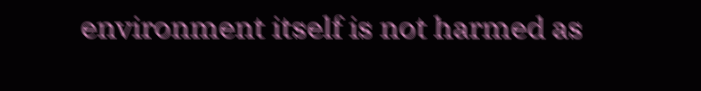environment itself is not harmed as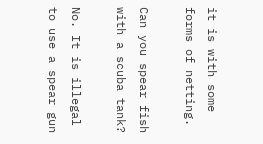it is with some forms of netting.

Can you spear fish with a scuba tank?

No. It is illegal to use a spear gun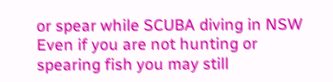or spear while SCUBA diving in NSW Even if you are not hunting or spearing fish you may still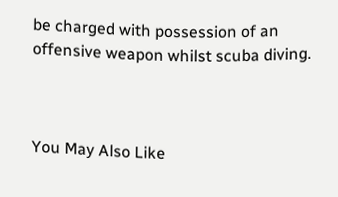be charged with possession of an offensive weapon whilst scuba diving.



You May Also Like